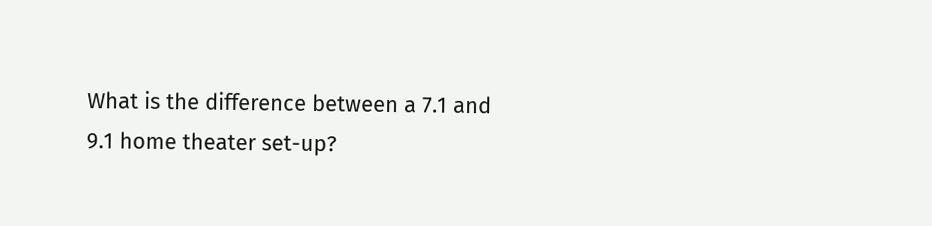What is the difference between a 7.1 and 9.1 home theater set-up?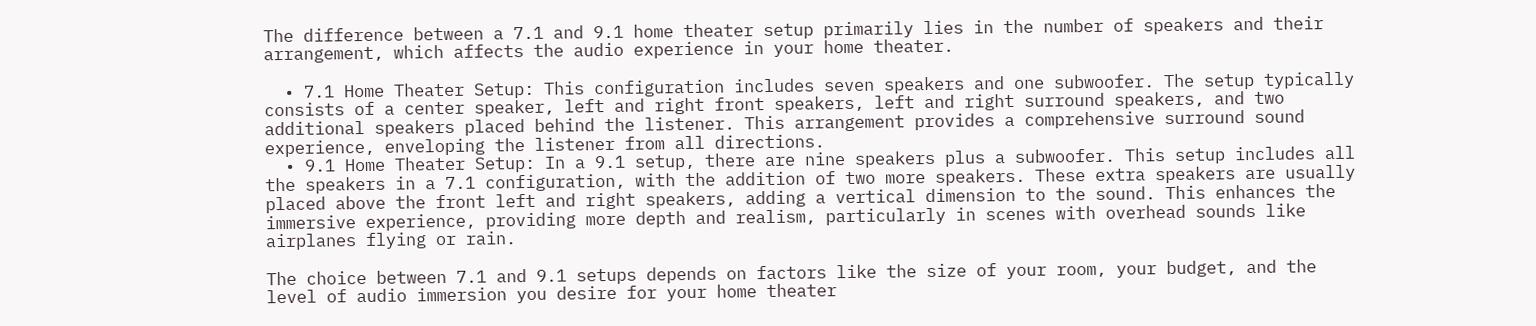The difference between a 7.1 and 9.1 home theater setup primarily lies in the number of speakers and their arrangement, which affects the audio experience in your home theater.

  • 7.1 Home Theater Setup: This configuration includes seven speakers and one subwoofer. The setup typically consists of a center speaker, left and right front speakers, left and right surround speakers, and two additional speakers placed behind the listener. This arrangement provides a comprehensive surround sound experience, enveloping the listener from all directions.
  • 9.1 Home Theater Setup: In a 9.1 setup, there are nine speakers plus a subwoofer. This setup includes all the speakers in a 7.1 configuration, with the addition of two more speakers. These extra speakers are usually placed above the front left and right speakers, adding a vertical dimension to the sound. This enhances the immersive experience, providing more depth and realism, particularly in scenes with overhead sounds like airplanes flying or rain.

The choice between 7.1 and 9.1 setups depends on factors like the size of your room, your budget, and the level of audio immersion you desire for your home theater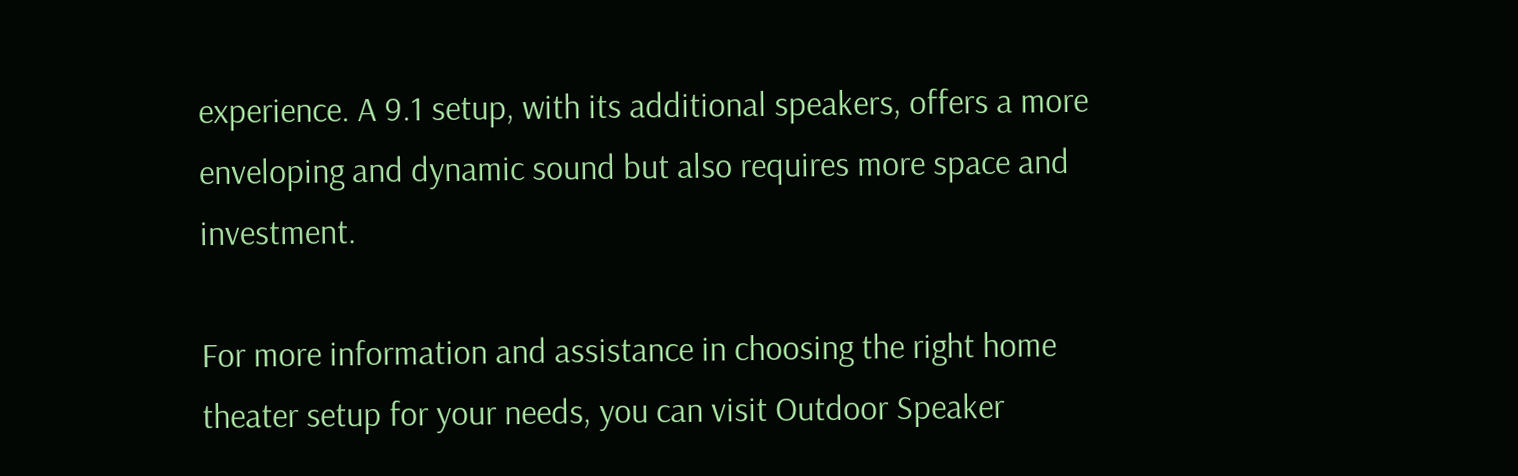experience. A 9.1 setup, with its additional speakers, offers a more enveloping and dynamic sound but also requires more space and investment.

For more information and assistance in choosing the right home theater setup for your needs, you can visit Outdoor Speaker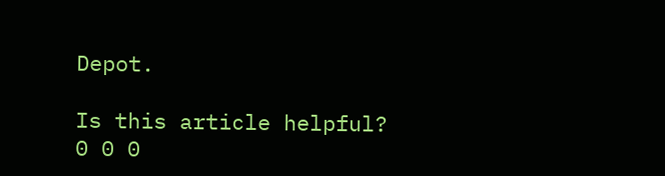Depot.

Is this article helpful?
0 0 0